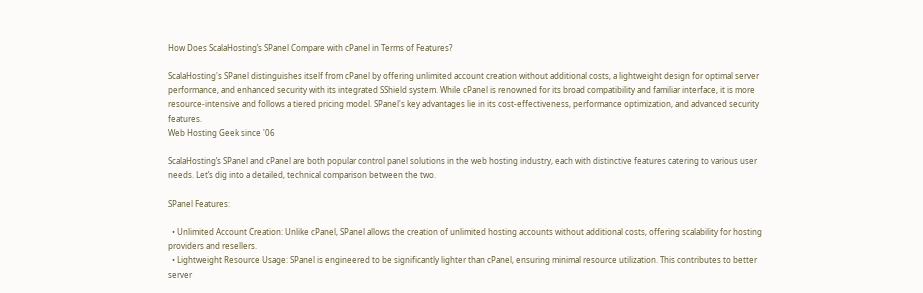How Does ScalaHosting’s SPanel Compare with cPanel in Terms of Features?

ScalaHosting's SPanel distinguishes itself from cPanel by offering unlimited account creation without additional costs, a lightweight design for optimal server performance, and enhanced security with its integrated SShield system. While cPanel is renowned for its broad compatibility and familiar interface, it is more resource-intensive and follows a tiered pricing model. SPanel's key advantages lie in its cost-effectiveness, performance optimization, and advanced security features.
Web Hosting Geek since '06

ScalaHosting’s SPanel and cPanel are both popular control panel solutions in the web hosting industry, each with distinctive features catering to various user needs. Let’s dig into a detailed, technical comparison between the two.

SPanel Features:

  • Unlimited Account Creation: Unlike cPanel, SPanel allows the creation of unlimited hosting accounts without additional costs, offering scalability for hosting providers and resellers.
  • Lightweight Resource Usage: SPanel is engineered to be significantly lighter than cPanel, ensuring minimal resource utilization. This contributes to better server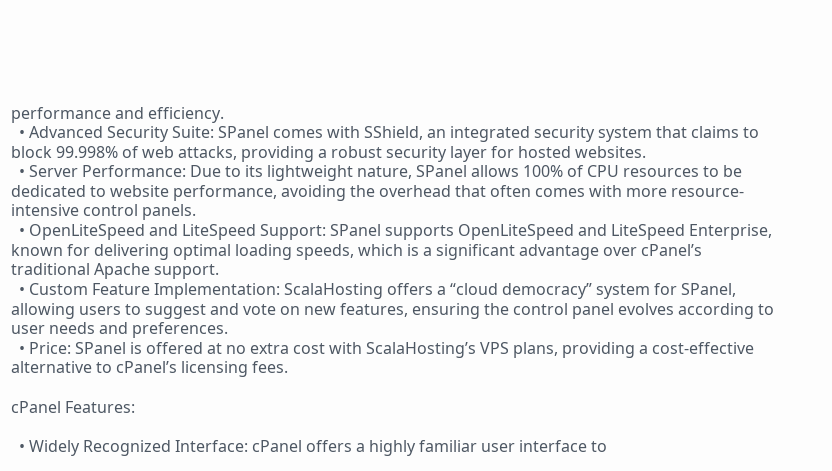performance and efficiency.
  • Advanced Security Suite: SPanel comes with SShield, an integrated security system that claims to block 99.998% of web attacks, providing a robust security layer for hosted websites.
  • Server Performance: Due to its lightweight nature, SPanel allows 100% of CPU resources to be dedicated to website performance, avoiding the overhead that often comes with more resource-intensive control panels.
  • OpenLiteSpeed and LiteSpeed Support: SPanel supports OpenLiteSpeed and LiteSpeed Enterprise, known for delivering optimal loading speeds, which is a significant advantage over cPanel’s traditional Apache support.
  • Custom Feature Implementation: ScalaHosting offers a “cloud democracy” system for SPanel, allowing users to suggest and vote on new features, ensuring the control panel evolves according to user needs and preferences.
  • Price: SPanel is offered at no extra cost with ScalaHosting’s VPS plans, providing a cost-effective alternative to cPanel’s licensing fees.

cPanel Features:

  • Widely Recognized Interface: cPanel offers a highly familiar user interface to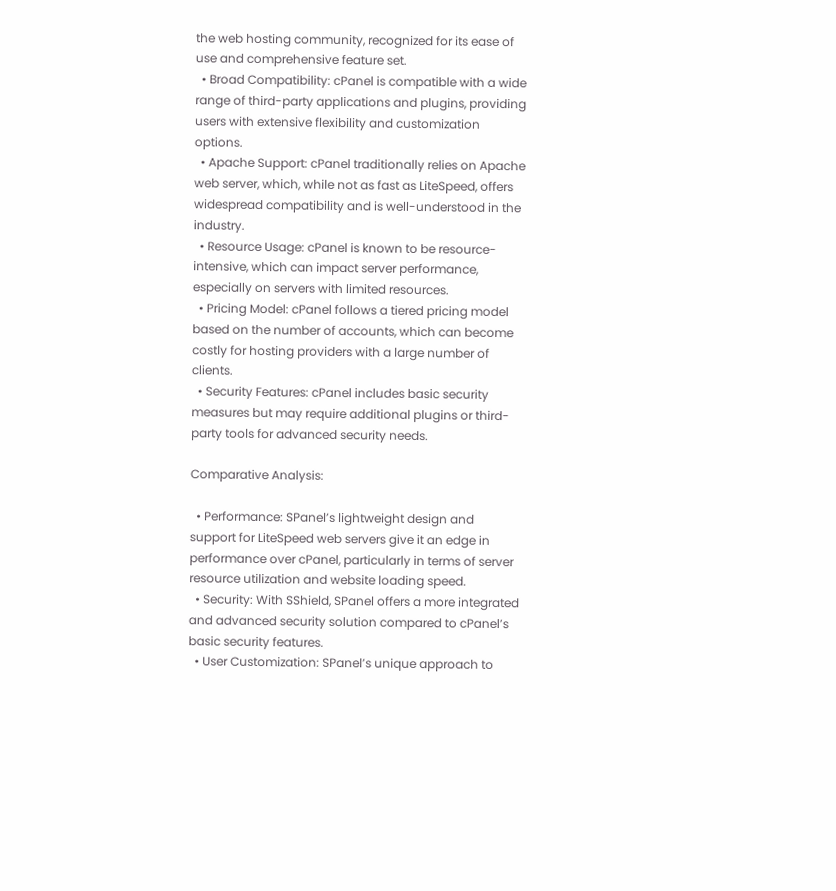the web hosting community, recognized for its ease of use and comprehensive feature set.
  • Broad Compatibility: cPanel is compatible with a wide range of third-party applications and plugins, providing users with extensive flexibility and customization options.
  • Apache Support: cPanel traditionally relies on Apache web server, which, while not as fast as LiteSpeed, offers widespread compatibility and is well-understood in the industry.
  • Resource Usage: cPanel is known to be resource-intensive, which can impact server performance, especially on servers with limited resources.
  • Pricing Model: cPanel follows a tiered pricing model based on the number of accounts, which can become costly for hosting providers with a large number of clients.
  • Security Features: cPanel includes basic security measures but may require additional plugins or third-party tools for advanced security needs.

Comparative Analysis:

  • Performance: SPanel’s lightweight design and support for LiteSpeed web servers give it an edge in performance over cPanel, particularly in terms of server resource utilization and website loading speed.
  • Security: With SShield, SPanel offers a more integrated and advanced security solution compared to cPanel’s basic security features.
  • User Customization: SPanel’s unique approach to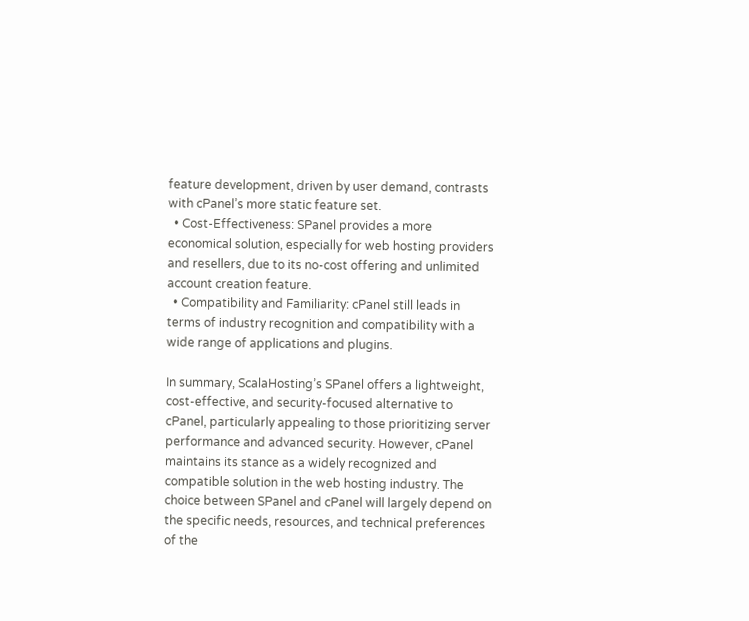feature development, driven by user demand, contrasts with cPanel’s more static feature set.
  • Cost-Effectiveness: SPanel provides a more economical solution, especially for web hosting providers and resellers, due to its no-cost offering and unlimited account creation feature.
  • Compatibility and Familiarity: cPanel still leads in terms of industry recognition and compatibility with a wide range of applications and plugins.

In summary, ScalaHosting’s SPanel offers a lightweight, cost-effective, and security-focused alternative to cPanel, particularly appealing to those prioritizing server performance and advanced security. However, cPanel maintains its stance as a widely recognized and compatible solution in the web hosting industry. The choice between SPanel and cPanel will largely depend on the specific needs, resources, and technical preferences of the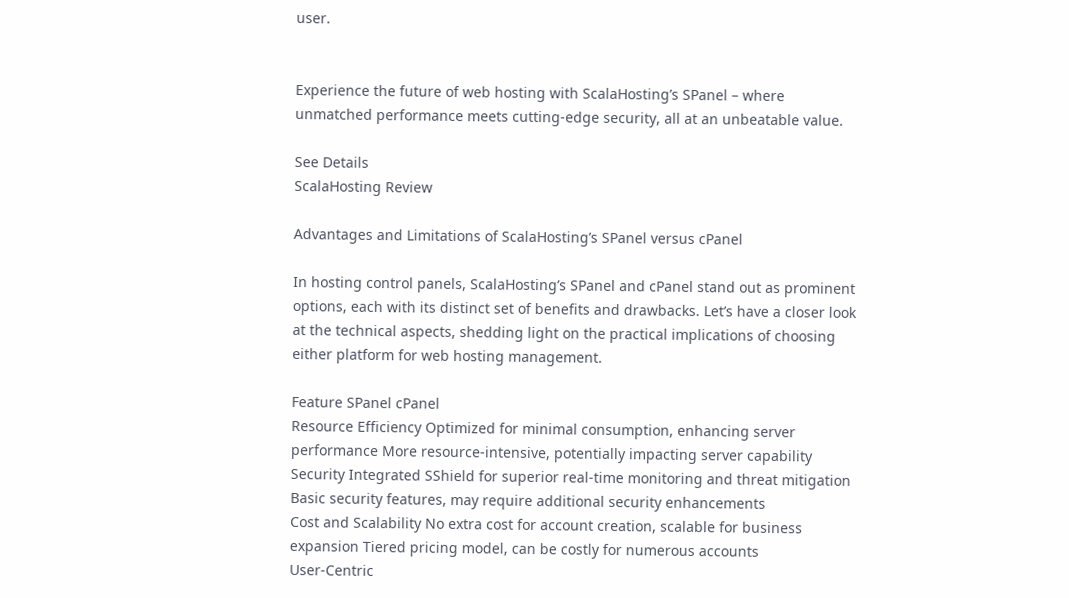user.


Experience the future of web hosting with ScalaHosting’s SPanel – where unmatched performance meets cutting-edge security, all at an unbeatable value.

See Details
ScalaHosting Review

Advantages and Limitations of ScalaHosting’s SPanel versus cPanel

In hosting control panels, ScalaHosting’s SPanel and cPanel stand out as prominent options, each with its distinct set of benefits and drawbacks. Let’s have a closer look at the technical aspects, shedding light on the practical implications of choosing either platform for web hosting management.

Feature SPanel cPanel
Resource Efficiency Optimized for minimal consumption, enhancing server performance More resource-intensive, potentially impacting server capability
Security Integrated SShield for superior real-time monitoring and threat mitigation Basic security features, may require additional security enhancements
Cost and Scalability No extra cost for account creation, scalable for business expansion Tiered pricing model, can be costly for numerous accounts
User-Centric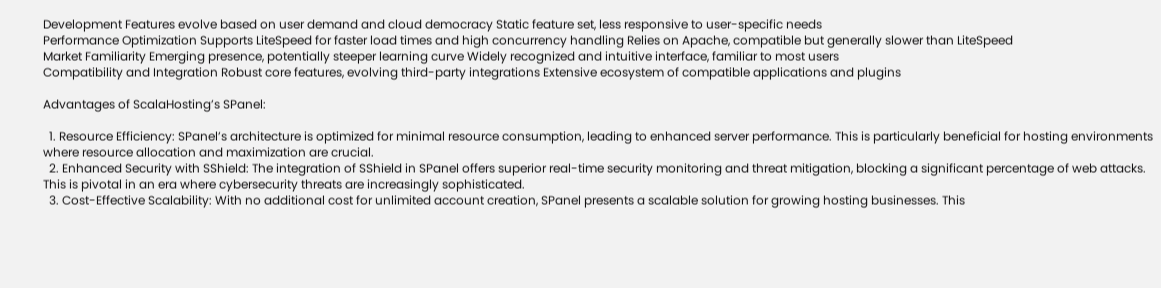Development Features evolve based on user demand and cloud democracy Static feature set, less responsive to user-specific needs
Performance Optimization Supports LiteSpeed for faster load times and high concurrency handling Relies on Apache, compatible but generally slower than LiteSpeed
Market Familiarity Emerging presence, potentially steeper learning curve Widely recognized and intuitive interface, familiar to most users
Compatibility and Integration Robust core features, evolving third-party integrations Extensive ecosystem of compatible applications and plugins

Advantages of ScalaHosting’s SPanel:

  1. Resource Efficiency: SPanel’s architecture is optimized for minimal resource consumption, leading to enhanced server performance. This is particularly beneficial for hosting environments where resource allocation and maximization are crucial.
  2. Enhanced Security with SShield: The integration of SShield in SPanel offers superior real-time security monitoring and threat mitigation, blocking a significant percentage of web attacks. This is pivotal in an era where cybersecurity threats are increasingly sophisticated.
  3. Cost-Effective Scalability: With no additional cost for unlimited account creation, SPanel presents a scalable solution for growing hosting businesses. This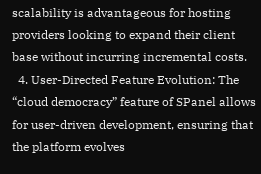scalability is advantageous for hosting providers looking to expand their client base without incurring incremental costs.
  4. User-Directed Feature Evolution: The “cloud democracy” feature of SPanel allows for user-driven development, ensuring that the platform evolves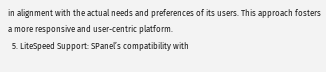in alignment with the actual needs and preferences of its users. This approach fosters a more responsive and user-centric platform.
  5. LiteSpeed Support: SPanel’s compatibility with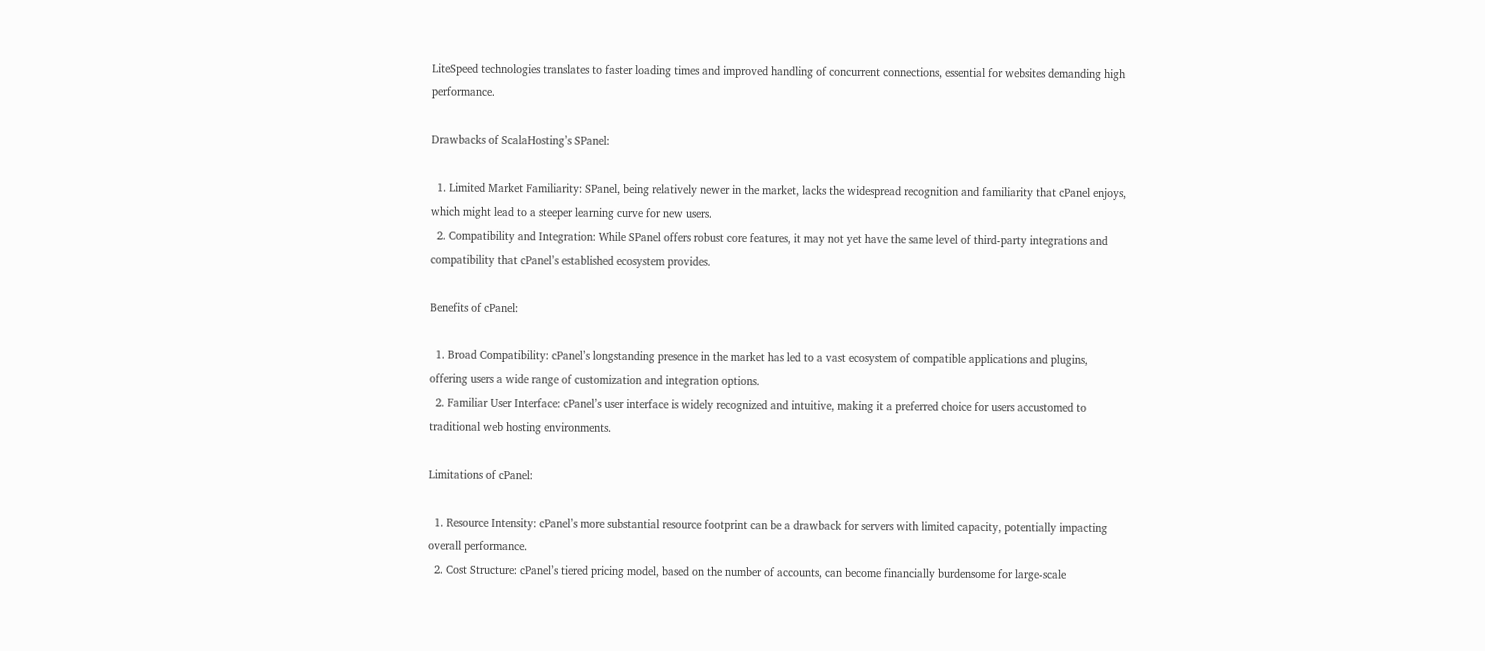LiteSpeed technologies translates to faster loading times and improved handling of concurrent connections, essential for websites demanding high performance.

Drawbacks of ScalaHosting’s SPanel:

  1. Limited Market Familiarity: SPanel, being relatively newer in the market, lacks the widespread recognition and familiarity that cPanel enjoys, which might lead to a steeper learning curve for new users.
  2. Compatibility and Integration: While SPanel offers robust core features, it may not yet have the same level of third-party integrations and compatibility that cPanel’s established ecosystem provides.

Benefits of cPanel:

  1. Broad Compatibility: cPanel’s longstanding presence in the market has led to a vast ecosystem of compatible applications and plugins, offering users a wide range of customization and integration options.
  2. Familiar User Interface: cPanel’s user interface is widely recognized and intuitive, making it a preferred choice for users accustomed to traditional web hosting environments.

Limitations of cPanel:

  1. Resource Intensity: cPanel’s more substantial resource footprint can be a drawback for servers with limited capacity, potentially impacting overall performance.
  2. Cost Structure: cPanel’s tiered pricing model, based on the number of accounts, can become financially burdensome for large-scale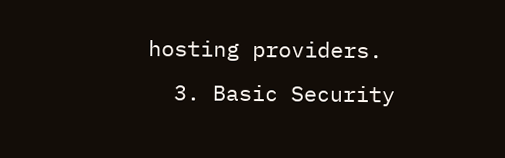hosting providers.
  3. Basic Security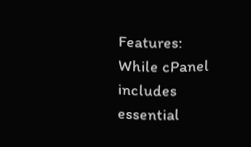Features: While cPanel includes essential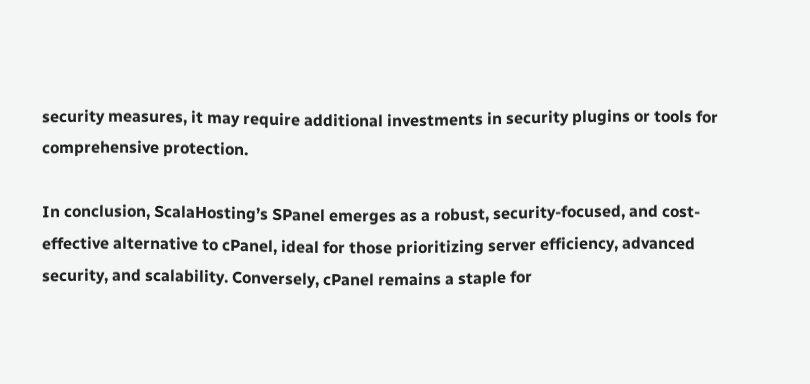security measures, it may require additional investments in security plugins or tools for comprehensive protection.

In conclusion, ScalaHosting’s SPanel emerges as a robust, security-focused, and cost-effective alternative to cPanel, ideal for those prioritizing server efficiency, advanced security, and scalability. Conversely, cPanel remains a staple for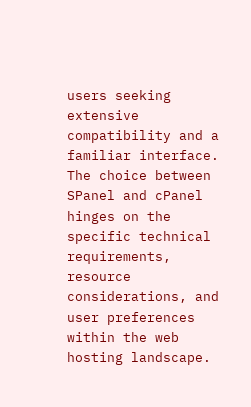users seeking extensive compatibility and a familiar interface. The choice between SPanel and cPanel hinges on the specific technical requirements, resource considerations, and user preferences within the web hosting landscape.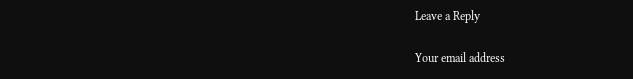Leave a Reply

Your email address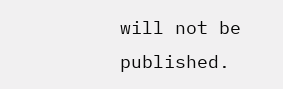will not be published.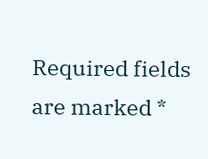Required fields are marked *